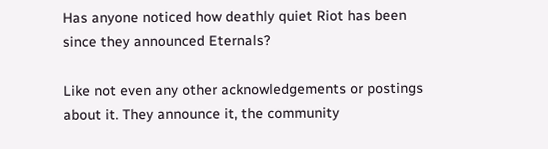Has anyone noticed how deathly quiet Riot has been since they announced Eternals?

Like not even any other acknowledgements or postings about it. They announce it, the community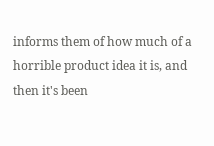informs them of how much of a horrible product idea it is, and then it's been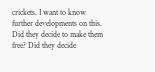crickets. I want to know further developments on this. Did they decide to make them free? Did they decide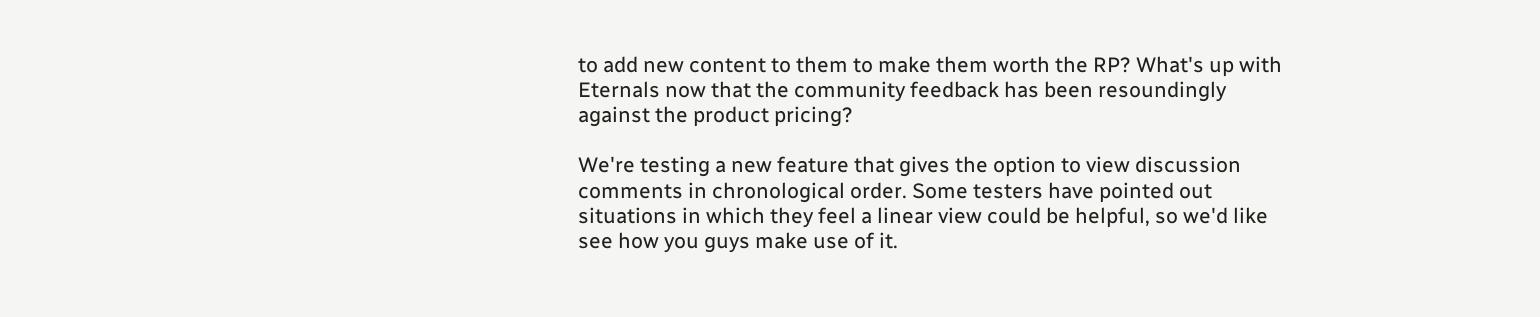to add new content to them to make them worth the RP? What's up with Eternals now that the community feedback has been resoundingly against the product pricing?

We're testing a new feature that gives the option to view discussion comments in chronological order. Some testers have pointed out situations in which they feel a linear view could be helpful, so we'd like see how you guys make use of it.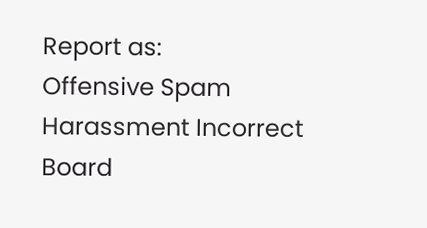Report as:
Offensive Spam Harassment Incorrect Board